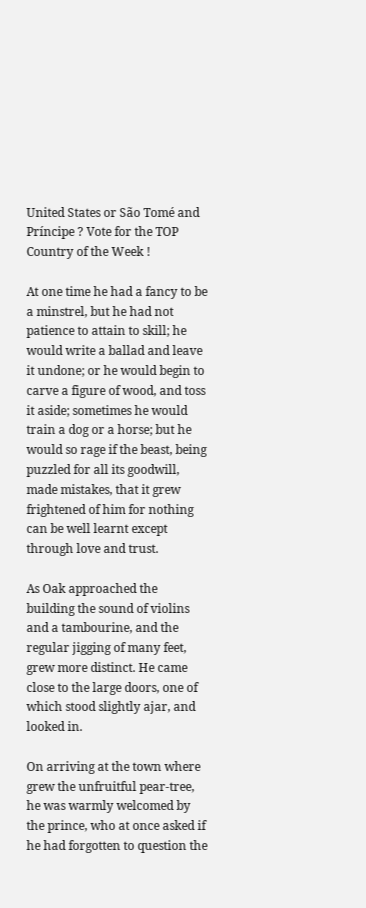United States or São Tomé and Príncipe ? Vote for the TOP Country of the Week !

At one time he had a fancy to be a minstrel, but he had not patience to attain to skill; he would write a ballad and leave it undone; or he would begin to carve a figure of wood, and toss it aside; sometimes he would train a dog or a horse; but he would so rage if the beast, being puzzled for all its goodwill, made mistakes, that it grew frightened of him for nothing can be well learnt except through love and trust.

As Oak approached the building the sound of violins and a tambourine, and the regular jigging of many feet, grew more distinct. He came close to the large doors, one of which stood slightly ajar, and looked in.

On arriving at the town where grew the unfruitful pear-tree, he was warmly welcomed by the prince, who at once asked if he had forgotten to question the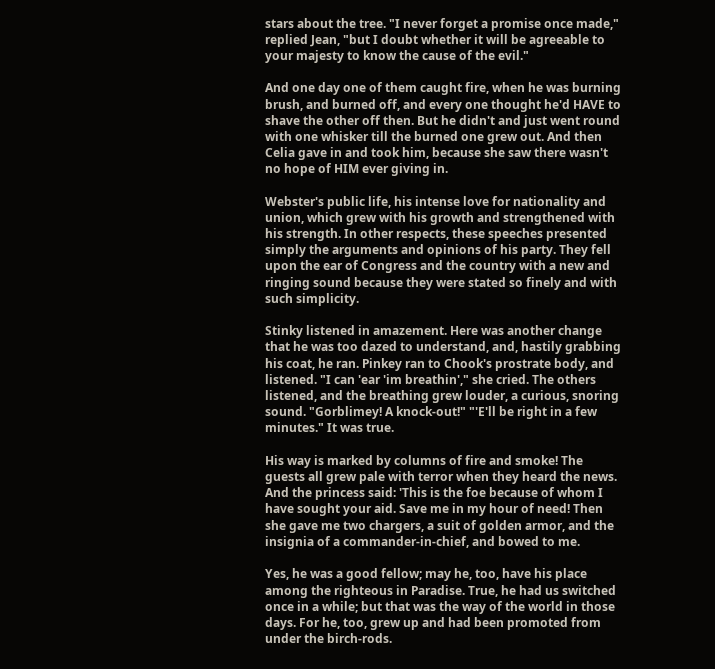stars about the tree. "I never forget a promise once made," replied Jean, "but I doubt whether it will be agreeable to your majesty to know the cause of the evil."

And one day one of them caught fire, when he was burning brush, and burned off, and every one thought he'd HAVE to shave the other off then. But he didn't and just went round with one whisker till the burned one grew out. And then Celia gave in and took him, because she saw there wasn't no hope of HIM ever giving in.

Webster's public life, his intense love for nationality and union, which grew with his growth and strengthened with his strength. In other respects, these speeches presented simply the arguments and opinions of his party. They fell upon the ear of Congress and the country with a new and ringing sound because they were stated so finely and with such simplicity.

Stinky listened in amazement. Here was another change that he was too dazed to understand, and, hastily grabbing his coat, he ran. Pinkey ran to Chook's prostrate body, and listened. "I can 'ear 'im breathin'," she cried. The others listened, and the breathing grew louder, a curious, snoring sound. "Gorblimey! A knock-out!" "'E'll be right in a few minutes." It was true.

His way is marked by columns of fire and smoke! The guests all grew pale with terror when they heard the news. And the princess said: 'This is the foe because of whom I have sought your aid. Save me in my hour of need! Then she gave me two chargers, a suit of golden armor, and the insignia of a commander-in-chief, and bowed to me.

Yes, he was a good fellow; may he, too, have his place among the righteous in Paradise. True, he had us switched once in a while; but that was the way of the world in those days. For he, too, grew up and had been promoted from under the birch-rods.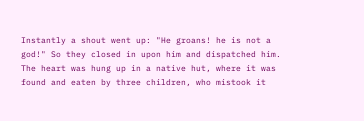Instantly a shout went up: "He groans! he is not a god!" So they closed in upon him and dispatched him. The heart was hung up in a native hut, where it was found and eaten by three children, who mistook it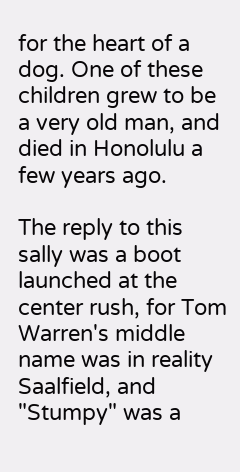for the heart of a dog. One of these children grew to be a very old man, and died in Honolulu a few years ago.

The reply to this sally was a boot launched at the center rush, for Tom Warren's middle name was in reality Saalfield, and "Stumpy" was a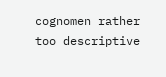cognomen rather too descriptive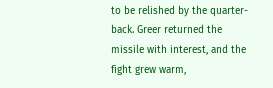to be relished by the quarter-back. Greer returned the missile with interest, and the fight grew warm,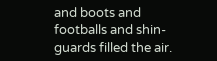and boots and footballs and shin-guards filled the air.